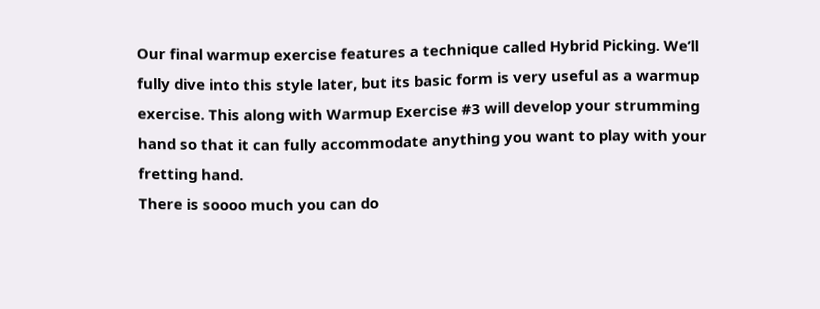Our final warmup exercise features a technique called Hybrid Picking. We’ll fully dive into this style later, but its basic form is very useful as a warmup exercise. This along with Warmup Exercise #3 will develop your strumming hand so that it can fully accommodate anything you want to play with your fretting hand.
There is soooo much you can do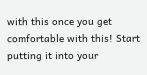with this once you get comfortable with this! Start putting it into your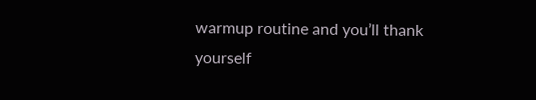warmup routine and you’ll thank yourself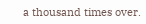a thousand times over.